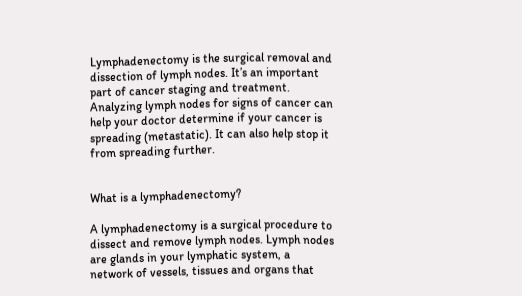Lymphadenectomy is the surgical removal and dissection of lymph nodes. It’s an important part of cancer staging and treatment. Analyzing lymph nodes for signs of cancer can help your doctor determine if your cancer is spreading (metastatic). It can also help stop it from spreading further.


What is a lymphadenectomy?

A lymphadenectomy is a surgical procedure to dissect and remove lymph nodes. Lymph nodes are glands in your lymphatic system, a network of vessels, tissues and organs that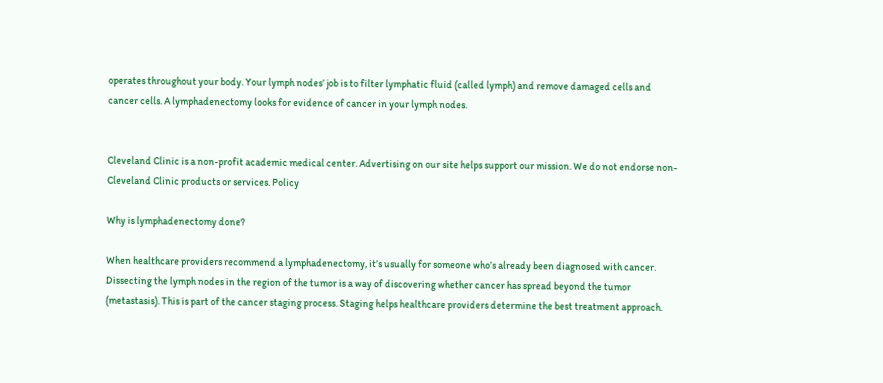operates throughout your body. Your lymph nodes’ job is to filter lymphatic fluid (called lymph) and remove damaged cells and cancer cells. A lymphadenectomy looks for evidence of cancer in your lymph nodes.


Cleveland Clinic is a non-profit academic medical center. Advertising on our site helps support our mission. We do not endorse non-Cleveland Clinic products or services. Policy

Why is lymphadenectomy done?

When healthcare providers recommend a lymphadenectomy, it’s usually for someone who’s already been diagnosed with cancer. Dissecting the lymph nodes in the region of the tumor is a way of discovering whether cancer has spread beyond the tumor (metastasis). This is part of the cancer staging process. Staging helps healthcare providers determine the best treatment approach.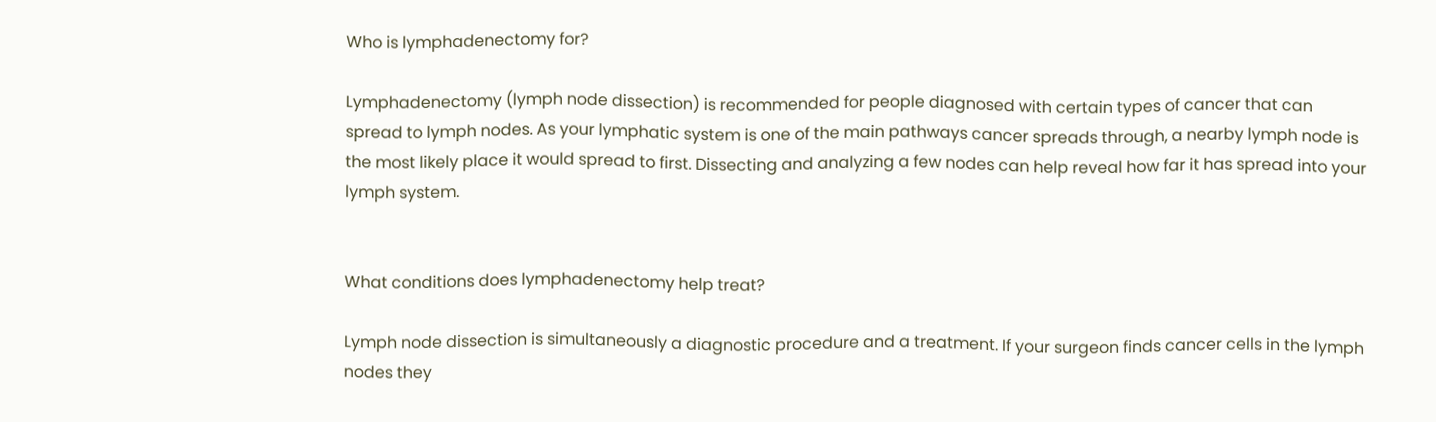Who is lymphadenectomy for?

Lymphadenectomy (lymph node dissection) is recommended for people diagnosed with certain types of cancer that can spread to lymph nodes. As your lymphatic system is one of the main pathways cancer spreads through, a nearby lymph node is the most likely place it would spread to first. Dissecting and analyzing a few nodes can help reveal how far it has spread into your lymph system.


What conditions does lymphadenectomy help treat?

Lymph node dissection is simultaneously a diagnostic procedure and a treatment. If your surgeon finds cancer cells in the lymph nodes they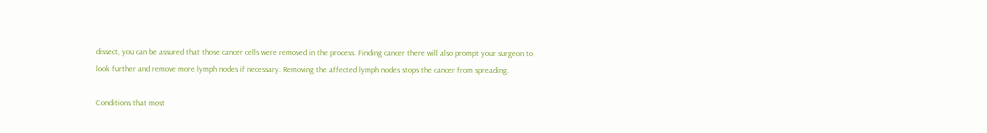dissect, you can be assured that those cancer cells were removed in the process. Finding cancer there will also prompt your surgeon to look further and remove more lymph nodes if necessary. Removing the affected lymph nodes stops the cancer from spreading.

Conditions that most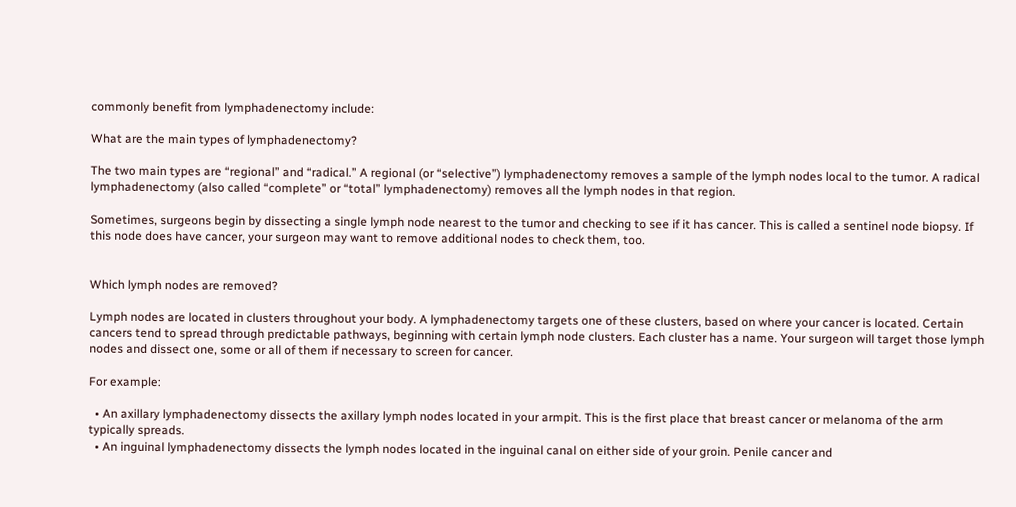commonly benefit from lymphadenectomy include:

What are the main types of lymphadenectomy?

The two main types are “regional” and “radical.” A regional (or “selective”) lymphadenectomy removes a sample of the lymph nodes local to the tumor. A radical lymphadenectomy (also called “complete” or “total” lymphadenectomy) removes all the lymph nodes in that region.

Sometimes, surgeons begin by dissecting a single lymph node nearest to the tumor and checking to see if it has cancer. This is called a sentinel node biopsy. If this node does have cancer, your surgeon may want to remove additional nodes to check them, too.


Which lymph nodes are removed?

Lymph nodes are located in clusters throughout your body. A lymphadenectomy targets one of these clusters, based on where your cancer is located. Certain cancers tend to spread through predictable pathways, beginning with certain lymph node clusters. Each cluster has a name. Your surgeon will target those lymph nodes and dissect one, some or all of them if necessary to screen for cancer.

For example:

  • An axillary lymphadenectomy dissects the axillary lymph nodes located in your armpit. This is the first place that breast cancer or melanoma of the arm typically spreads.
  • An inguinal lymphadenectomy dissects the lymph nodes located in the inguinal canal on either side of your groin. Penile cancer and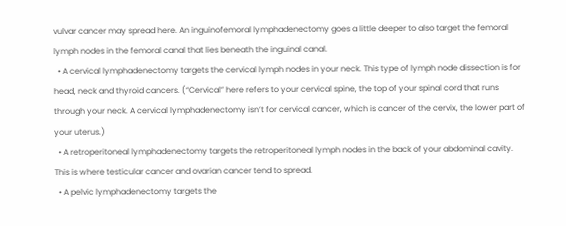vulvar cancer may spread here. An inguinofemoral lymphadenectomy goes a little deeper to also target the femoral lymph nodes in the femoral canal that lies beneath the inguinal canal.
  • A cervical lymphadenectomy targets the cervical lymph nodes in your neck. This type of lymph node dissection is for head, neck and thyroid cancers. (“Cervical” here refers to your cervical spine, the top of your spinal cord that runs through your neck. A cervical lymphadenectomy isn’t for cervical cancer, which is cancer of the cervix, the lower part of your uterus.)
  • A retroperitoneal lymphadenectomy targets the retroperitoneal lymph nodes in the back of your abdominal cavity. This is where testicular cancer and ovarian cancer tend to spread.
  • A pelvic lymphadenectomy targets the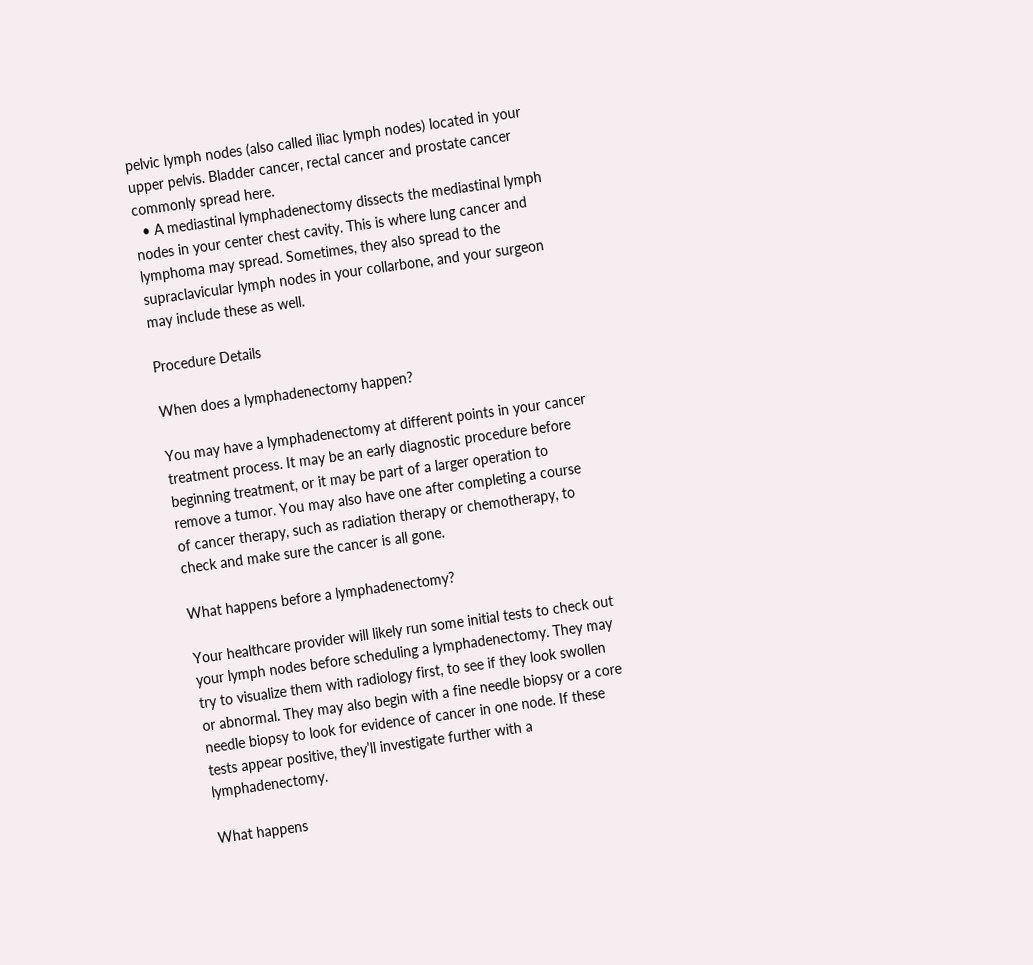pelvic lymph nodes (also called iliac lymph nodes) located in your upper pelvis. Bladder cancer, rectal cancer and prostate cancer commonly spread here.
  • A mediastinal lymphadenectomy dissects the mediastinal lymph nodes in your center chest cavity. This is where lung cancer and lymphoma may spread. Sometimes, they also spread to the supraclavicular lymph nodes in your collarbone, and your surgeon may include these as well.

Procedure Details

When does a lymphadenectomy happen?

You may have a lymphadenectomy at different points in your cancer treatment process. It may be an early diagnostic procedure before beginning treatment, or it may be part of a larger operation to remove a tumor. You may also have one after completing a course of cancer therapy, such as radiation therapy or chemotherapy, to check and make sure the cancer is all gone.

What happens before a lymphadenectomy?

Your healthcare provider will likely run some initial tests to check out your lymph nodes before scheduling a lymphadenectomy. They may try to visualize them with radiology first, to see if they look swollen or abnormal. They may also begin with a fine needle biopsy or a core needle biopsy to look for evidence of cancer in one node. If these tests appear positive, they’ll investigate further with a lymphadenectomy.

What happens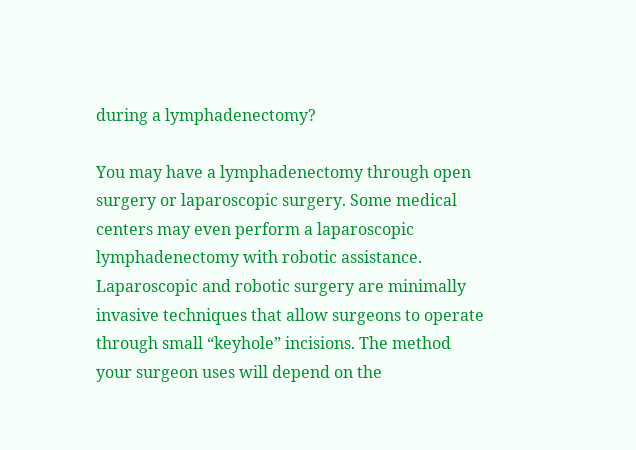during a lymphadenectomy?

You may have a lymphadenectomy through open surgery or laparoscopic surgery. Some medical centers may even perform a laparoscopic lymphadenectomy with robotic assistance. Laparoscopic and robotic surgery are minimally invasive techniques that allow surgeons to operate through small “keyhole” incisions. The method your surgeon uses will depend on the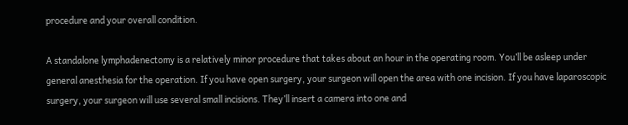procedure and your overall condition.

A standalone lymphadenectomy is a relatively minor procedure that takes about an hour in the operating room. You’ll be asleep under general anesthesia for the operation. If you have open surgery, your surgeon will open the area with one incision. If you have laparoscopic surgery, your surgeon will use several small incisions. They’ll insert a camera into one and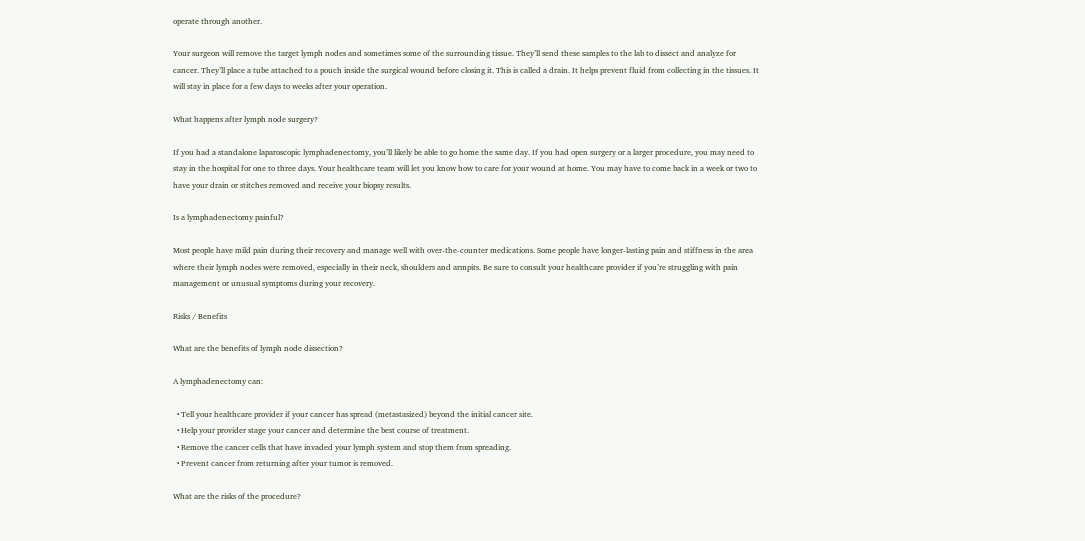operate through another.

Your surgeon will remove the target lymph nodes and sometimes some of the surrounding tissue. They’ll send these samples to the lab to dissect and analyze for cancer. They’ll place a tube attached to a pouch inside the surgical wound before closing it. This is called a drain. It helps prevent fluid from collecting in the tissues. It will stay in place for a few days to weeks after your operation.

What happens after lymph node surgery?

If you had a standalone laparoscopic lymphadenectomy, you’ll likely be able to go home the same day. If you had open surgery or a larger procedure, you may need to stay in the hospital for one to three days. Your healthcare team will let you know how to care for your wound at home. You may have to come back in a week or two to have your drain or stitches removed and receive your biopsy results.

Is a lymphadenectomy painful?

Most people have mild pain during their recovery and manage well with over-the-counter medications. Some people have longer-lasting pain and stiffness in the area where their lymph nodes were removed, especially in their neck, shoulders and armpits. Be sure to consult your healthcare provider if you’re struggling with pain management or unusual symptoms during your recovery.

Risks / Benefits

What are the benefits of lymph node dissection?

A lymphadenectomy can:

  • Tell your healthcare provider if your cancer has spread (metastasized) beyond the initial cancer site.
  • Help your provider stage your cancer and determine the best course of treatment.
  • Remove the cancer cells that have invaded your lymph system and stop them from spreading.
  • Prevent cancer from returning after your tumor is removed.

What are the risks of the procedure?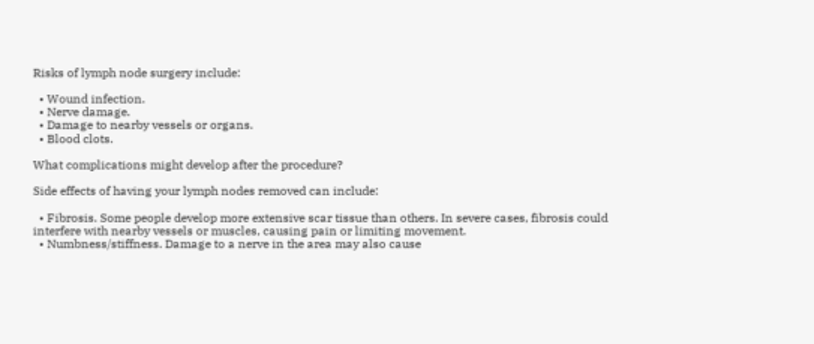Risks of lymph node surgery include:

  • Wound infection.
  • Nerve damage.
  • Damage to nearby vessels or organs.
  • Blood clots.

What complications might develop after the procedure?

Side effects of having your lymph nodes removed can include:

  • Fibrosis. Some people develop more extensive scar tissue than others. In severe cases, fibrosis could interfere with nearby vessels or muscles, causing pain or limiting movement.
  • Numbness/stiffness. Damage to a nerve in the area may also cause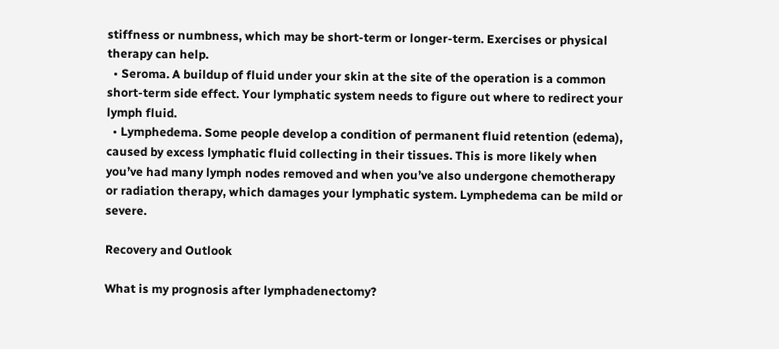stiffness or numbness, which may be short-term or longer-term. Exercises or physical therapy can help.
  • Seroma. A buildup of fluid under your skin at the site of the operation is a common short-term side effect. Your lymphatic system needs to figure out where to redirect your lymph fluid.
  • Lymphedema. Some people develop a condition of permanent fluid retention (edema), caused by excess lymphatic fluid collecting in their tissues. This is more likely when you’ve had many lymph nodes removed and when you’ve also undergone chemotherapy or radiation therapy, which damages your lymphatic system. Lymphedema can be mild or severe.

Recovery and Outlook

What is my prognosis after lymphadenectomy?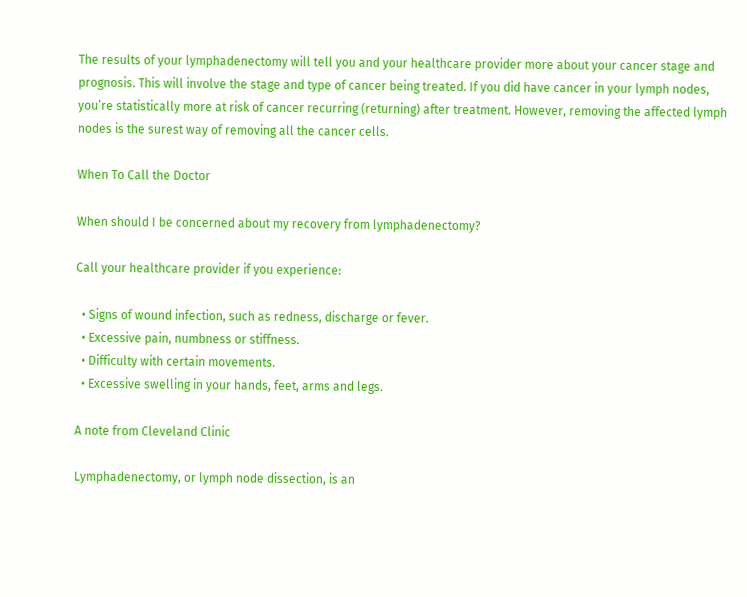The results of your lymphadenectomy will tell you and your healthcare provider more about your cancer stage and prognosis. This will involve the stage and type of cancer being treated. If you did have cancer in your lymph nodes, you’re statistically more at risk of cancer recurring (returning) after treatment. However, removing the affected lymph nodes is the surest way of removing all the cancer cells.

When To Call the Doctor

When should I be concerned about my recovery from lymphadenectomy?

Call your healthcare provider if you experience:

  • Signs of wound infection, such as redness, discharge or fever.
  • Excessive pain, numbness or stiffness.
  • Difficulty with certain movements.
  • Excessive swelling in your hands, feet, arms and legs.

A note from Cleveland Clinic

Lymphadenectomy, or lymph node dissection, is an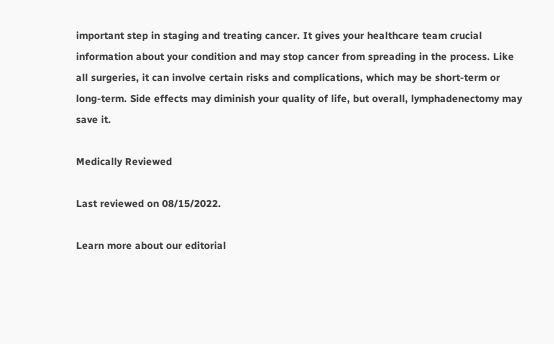important step in staging and treating cancer. It gives your healthcare team crucial information about your condition and may stop cancer from spreading in the process. Like all surgeries, it can involve certain risks and complications, which may be short-term or long-term. Side effects may diminish your quality of life, but overall, lymphadenectomy may save it.

Medically Reviewed

Last reviewed on 08/15/2022.

Learn more about our editorial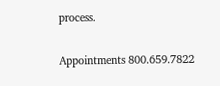process.

Appointments 800.659.7822